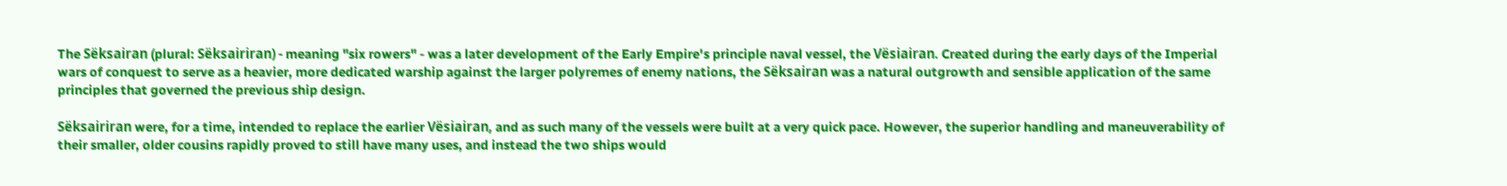The Sëksairan (plural: Sëksairiran) - meaning "six rowers" - was a later development of the Early Empire's principle naval vessel, the Vësiairan. Created during the early days of the Imperial wars of conquest to serve as a heavier, more dedicated warship against the larger polyremes of enemy nations, the Sëksairan was a natural outgrowth and sensible application of the same principles that governed the previous ship design.

Sëksairiran were, for a time, intended to replace the earlier Vësiairan, and as such many of the vessels were built at a very quick pace. However, the superior handling and maneuverability of their smaller, older cousins rapidly proved to still have many uses, and instead the two ships would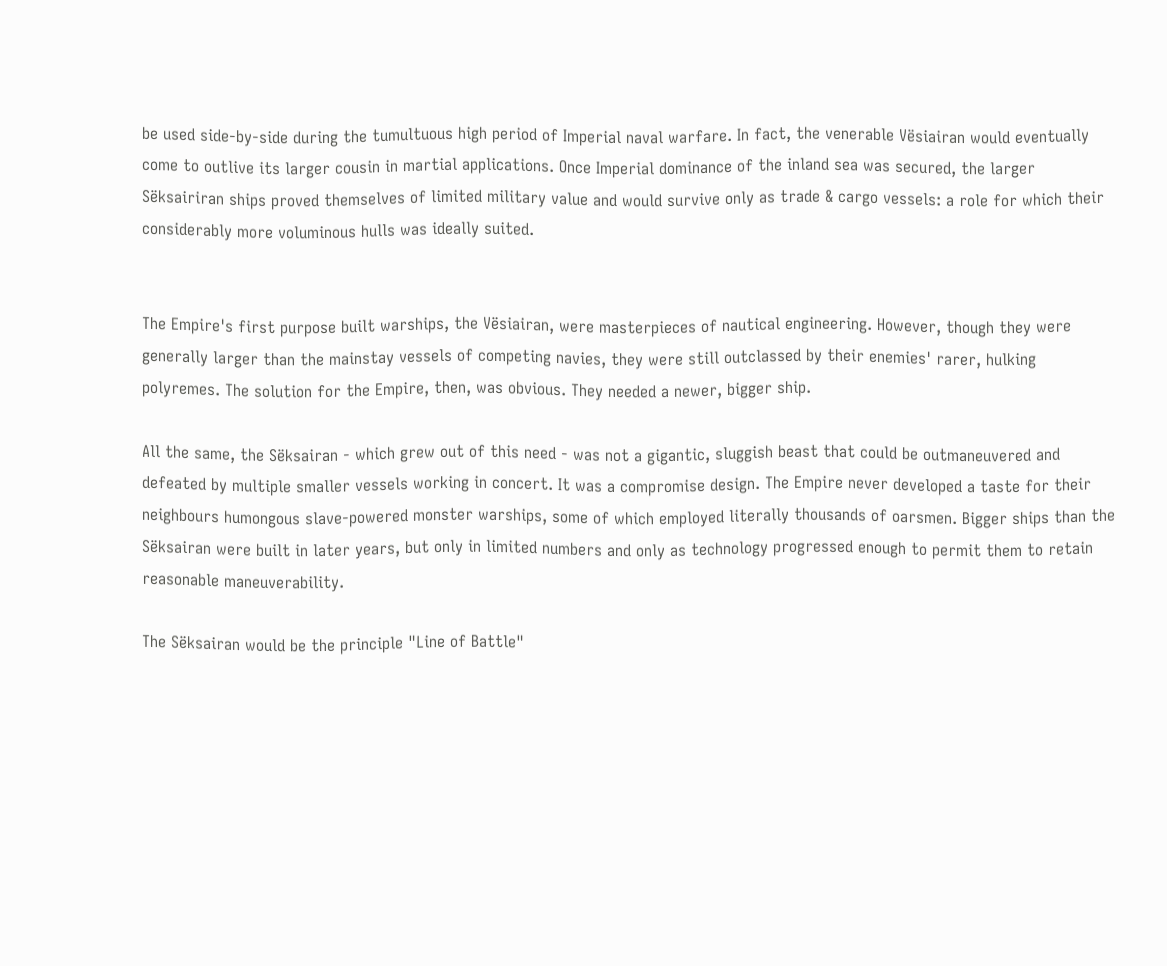be used side-by-side during the tumultuous high period of Imperial naval warfare. In fact, the venerable Vësiairan would eventually come to outlive its larger cousin in martial applications. Once Imperial dominance of the inland sea was secured, the larger Sëksairiran ships proved themselves of limited military value and would survive only as trade & cargo vessels: a role for which their considerably more voluminous hulls was ideally suited.


The Empire's first purpose built warships, the Vësiairan, were masterpieces of nautical engineering. However, though they were generally larger than the mainstay vessels of competing navies, they were still outclassed by their enemies' rarer, hulking polyremes. The solution for the Empire, then, was obvious. They needed a newer, bigger ship.

All the same, the Sëksairan - which grew out of this need - was not a gigantic, sluggish beast that could be outmaneuvered and defeated by multiple smaller vessels working in concert. It was a compromise design. The Empire never developed a taste for their neighbours humongous slave-powered monster warships, some of which employed literally thousands of oarsmen. Bigger ships than the Sëksairan were built in later years, but only in limited numbers and only as technology progressed enough to permit them to retain reasonable maneuverability.

The Sëksairan would be the principle "Line of Battle"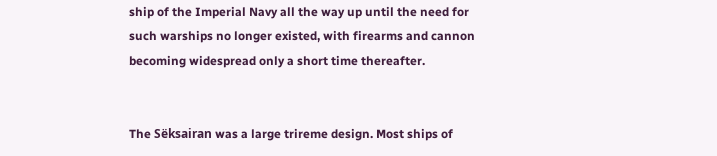ship of the Imperial Navy all the way up until the need for such warships no longer existed, with firearms and cannon becoming widespread only a short time thereafter.


The Sëksairan was a large trireme design. Most ships of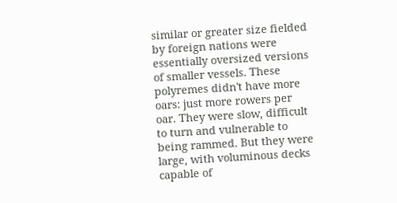similar or greater size fielded by foreign nations were essentially oversized versions of smaller vessels. These polyremes didn't have more oars: just more rowers per oar. They were slow, difficult to turn and vulnerable to being rammed. But they were large, with voluminous decks capable of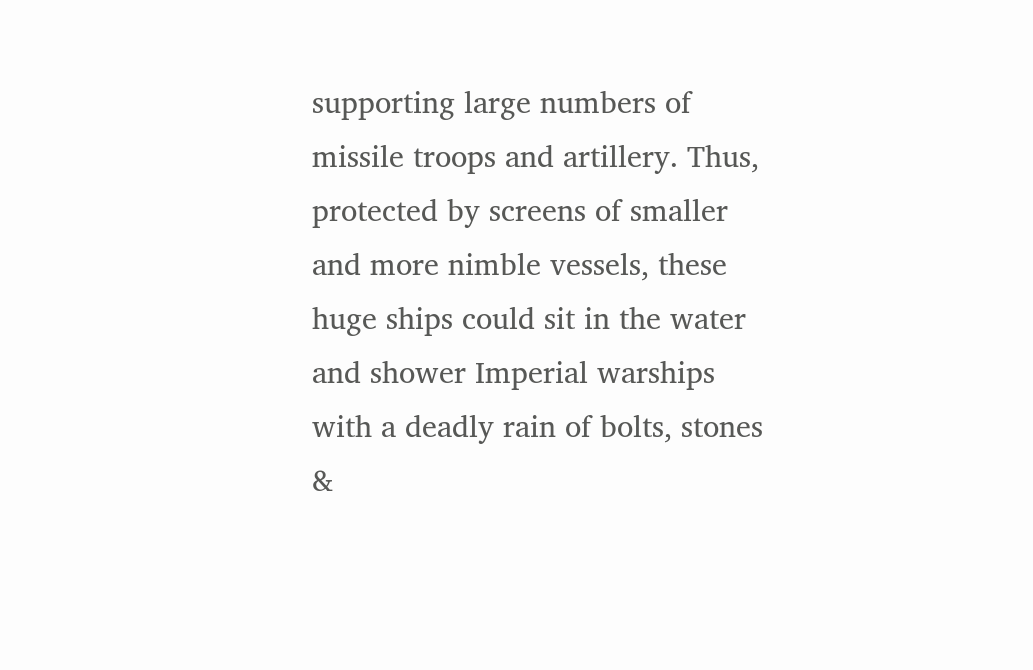supporting large numbers of missile troops and artillery. Thus, protected by screens of smaller and more nimble vessels, these huge ships could sit in the water and shower Imperial warships with a deadly rain of bolts, stones &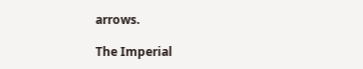arrows.

The Imperial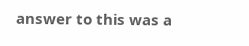answer to this was a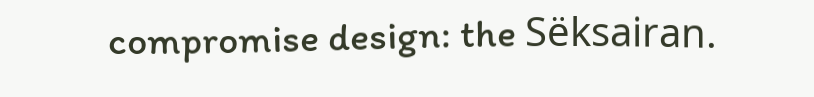compromise design: the Sëksairan.